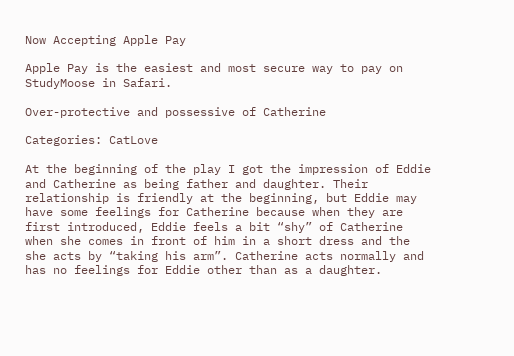Now Accepting Apple Pay

Apple Pay is the easiest and most secure way to pay on StudyMoose in Safari.

Over-protective and possessive of Catherine

Categories: CatLove

At the beginning of the play I got the impression of Eddie and Catherine as being father and daughter. Their relationship is friendly at the beginning, but Eddie may have some feelings for Catherine because when they are first introduced, Eddie feels a bit “shy” of Catherine when she comes in front of him in a short dress and the she acts by “taking his arm”. Catherine acts normally and has no feelings for Eddie other than as a daughter.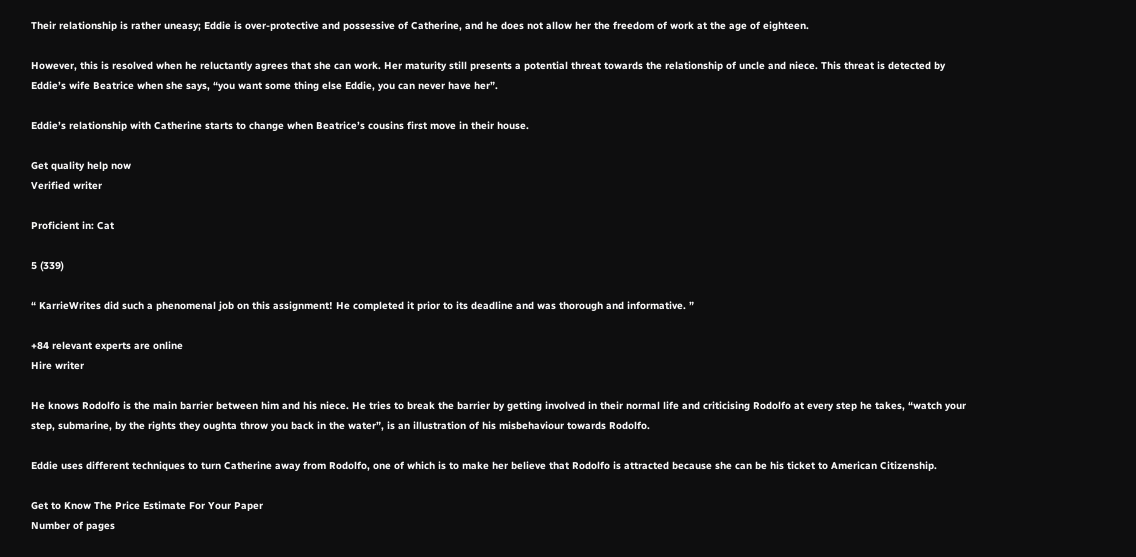Their relationship is rather uneasy; Eddie is over-protective and possessive of Catherine, and he does not allow her the freedom of work at the age of eighteen.

However, this is resolved when he reluctantly agrees that she can work. Her maturity still presents a potential threat towards the relationship of uncle and niece. This threat is detected by Eddie’s wife Beatrice when she says, “you want some thing else Eddie, you can never have her”.

Eddie’s relationship with Catherine starts to change when Beatrice’s cousins first move in their house.

Get quality help now
Verified writer

Proficient in: Cat

5 (339)

“ KarrieWrites did such a phenomenal job on this assignment! He completed it prior to its deadline and was thorough and informative. ”

+84 relevant experts are online
Hire writer

He knows Rodolfo is the main barrier between him and his niece. He tries to break the barrier by getting involved in their normal life and criticising Rodolfo at every step he takes, “watch your step, submarine, by the rights they oughta throw you back in the water”, is an illustration of his misbehaviour towards Rodolfo.

Eddie uses different techniques to turn Catherine away from Rodolfo, one of which is to make her believe that Rodolfo is attracted because she can be his ticket to American Citizenship.

Get to Know The Price Estimate For Your Paper
Number of pages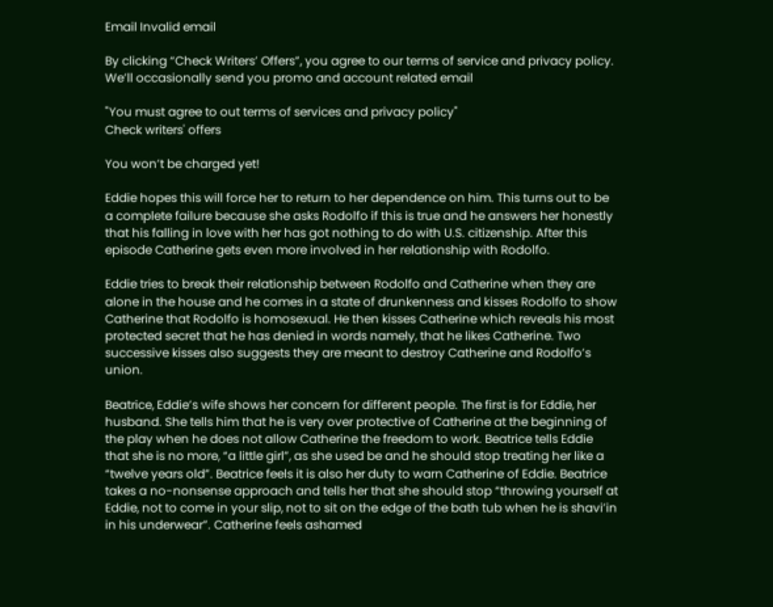Email Invalid email

By clicking “Check Writers’ Offers”, you agree to our terms of service and privacy policy. We’ll occasionally send you promo and account related email

"You must agree to out terms of services and privacy policy"
Check writers' offers

You won’t be charged yet!

Eddie hopes this will force her to return to her dependence on him. This turns out to be a complete failure because she asks Rodolfo if this is true and he answers her honestly that his falling in love with her has got nothing to do with U.S. citizenship. After this episode Catherine gets even more involved in her relationship with Rodolfo.

Eddie tries to break their relationship between Rodolfo and Catherine when they are alone in the house and he comes in a state of drunkenness and kisses Rodolfo to show Catherine that Rodolfo is homosexual. He then kisses Catherine which reveals his most protected secret that he has denied in words namely, that he likes Catherine. Two successive kisses also suggests they are meant to destroy Catherine and Rodolfo’s union.

Beatrice, Eddie’s wife shows her concern for different people. The first is for Eddie, her husband. She tells him that he is very over protective of Catherine at the beginning of the play when he does not allow Catherine the freedom to work. Beatrice tells Eddie that she is no more, “a little girl”, as she used be and he should stop treating her like a “twelve years old”. Beatrice feels it is also her duty to warn Catherine of Eddie. Beatrice takes a no-nonsense approach and tells her that she should stop “throwing yourself at Eddie, not to come in your slip, not to sit on the edge of the bath tub when he is shavi’in in his underwear”. Catherine feels ashamed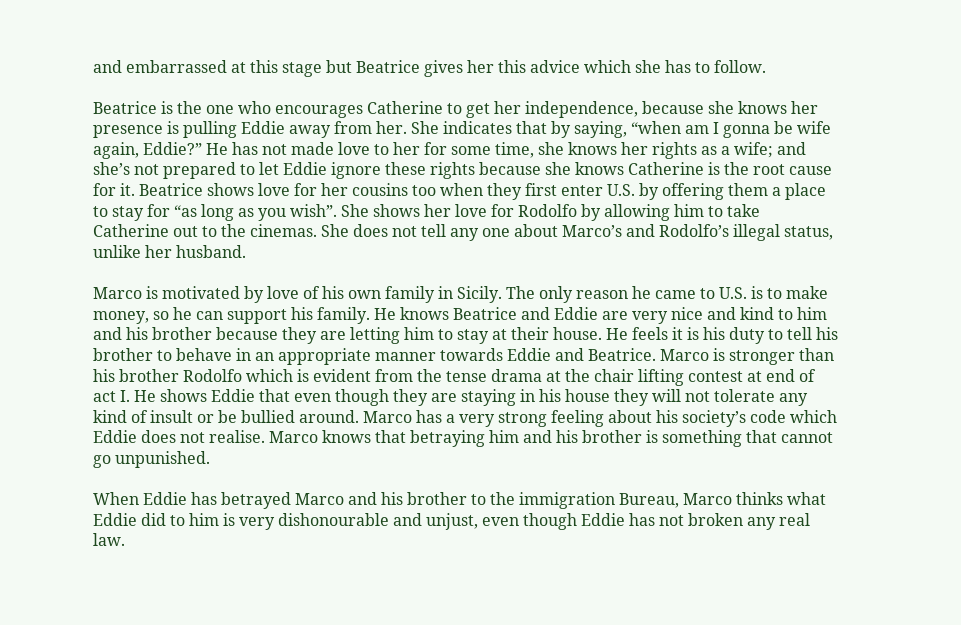and embarrassed at this stage but Beatrice gives her this advice which she has to follow.

Beatrice is the one who encourages Catherine to get her independence, because she knows her presence is pulling Eddie away from her. She indicates that by saying, “when am I gonna be wife again, Eddie?” He has not made love to her for some time, she knows her rights as a wife; and she’s not prepared to let Eddie ignore these rights because she knows Catherine is the root cause for it. Beatrice shows love for her cousins too when they first enter U.S. by offering them a place to stay for “as long as you wish”. She shows her love for Rodolfo by allowing him to take Catherine out to the cinemas. She does not tell any one about Marco’s and Rodolfo’s illegal status, unlike her husband.

Marco is motivated by love of his own family in Sicily. The only reason he came to U.S. is to make money, so he can support his family. He knows Beatrice and Eddie are very nice and kind to him and his brother because they are letting him to stay at their house. He feels it is his duty to tell his brother to behave in an appropriate manner towards Eddie and Beatrice. Marco is stronger than his brother Rodolfo which is evident from the tense drama at the chair lifting contest at end of act I. He shows Eddie that even though they are staying in his house they will not tolerate any kind of insult or be bullied around. Marco has a very strong feeling about his society’s code which Eddie does not realise. Marco knows that betraying him and his brother is something that cannot go unpunished.

When Eddie has betrayed Marco and his brother to the immigration Bureau, Marco thinks what Eddie did to him is very dishonourable and unjust, even though Eddie has not broken any real law.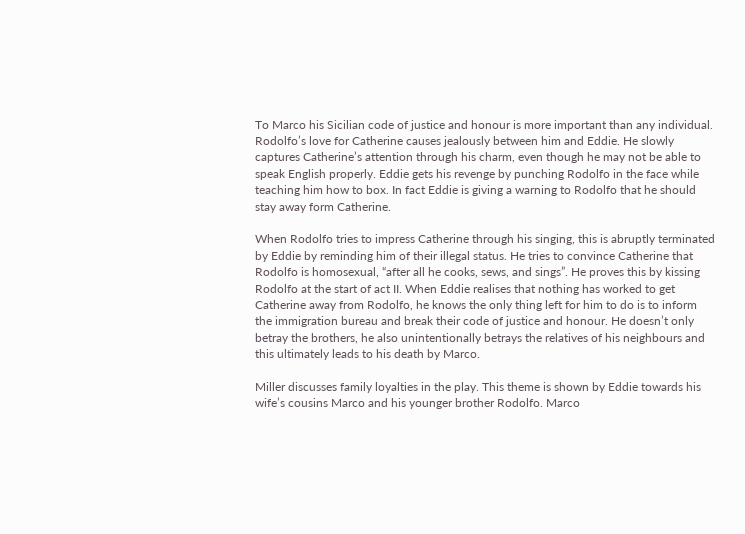To Marco his Sicilian code of justice and honour is more important than any individual. Rodolfo’s love for Catherine causes jealously between him and Eddie. He slowly captures Catherine’s attention through his charm, even though he may not be able to speak English properly. Eddie gets his revenge by punching Rodolfo in the face while teaching him how to box. In fact Eddie is giving a warning to Rodolfo that he should stay away form Catherine.

When Rodolfo tries to impress Catherine through his singing, this is abruptly terminated by Eddie by reminding him of their illegal status. He tries to convince Catherine that Rodolfo is homosexual, “after all he cooks, sews, and sings”. He proves this by kissing Rodolfo at the start of act II. When Eddie realises that nothing has worked to get Catherine away from Rodolfo, he knows the only thing left for him to do is to inform the immigration bureau and break their code of justice and honour. He doesn’t only betray the brothers, he also unintentionally betrays the relatives of his neighbours and this ultimately leads to his death by Marco.

Miller discusses family loyalties in the play. This theme is shown by Eddie towards his wife’s cousins Marco and his younger brother Rodolfo. Marco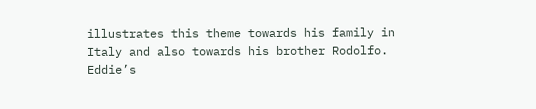illustrates this theme towards his family in Italy and also towards his brother Rodolfo. Eddie’s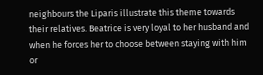neighbours the Liparis illustrate this theme towards their relatives. Beatrice is very loyal to her husband and when he forces her to choose between staying with him or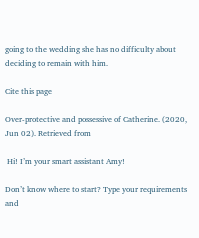going to the wedding she has no difficulty about deciding to remain with him.

Cite this page

Over-protective and possessive of Catherine. (2020, Jun 02). Retrieved from

 Hi! I’m your smart assistant Amy!

Don’t know where to start? Type your requirements and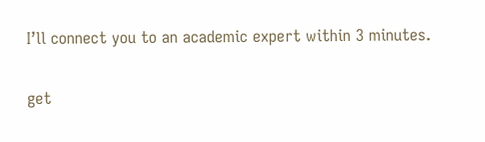I’ll connect you to an academic expert within 3 minutes.

get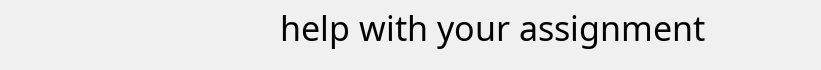help with your assignment